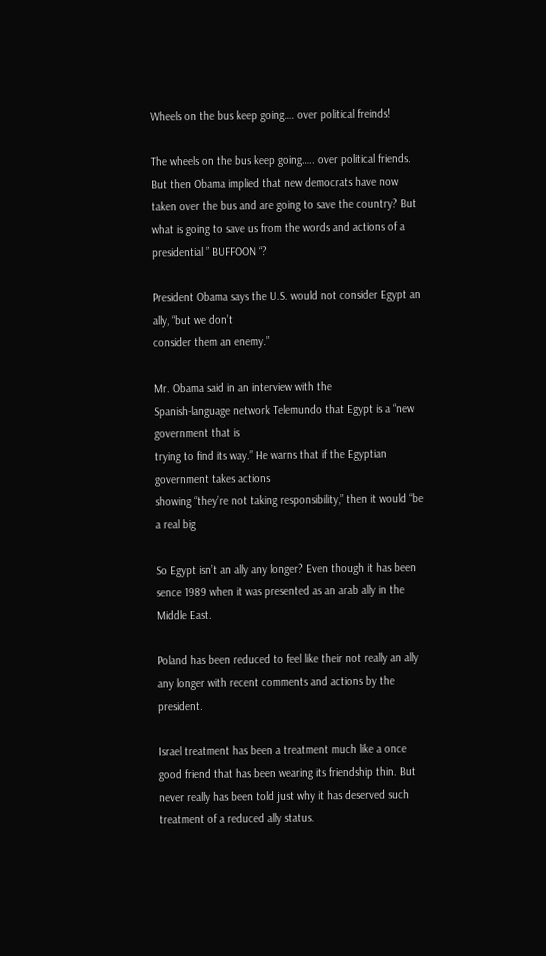Wheels on the bus keep going…. over political freinds!

The wheels on the bus keep going….. over political friends. But then Obama implied that new democrats have now taken over the bus and are going to save the country? But what is going to save us from the words and actions of a presidential ” BUFFOON “?

President Obama says the U.S. would not consider Egypt an ally, “but we don’t
consider them an enemy.”

Mr. Obama said in an interview with the
Spanish-language network Telemundo that Egypt is a “new government that is
trying to find its way.” He warns that if the Egyptian government takes actions
showing “they’re not taking responsibility,” then it would “be a real big

So Egypt isn’t an ally any longer? Even though it has been sence 1989 when it was presented as an arab ally in the Middle East.

Poland has been reduced to feel like their not really an ally any longer with recent comments and actions by the president.

Israel treatment has been a treatment much like a once good friend that has been wearing its friendship thin. But never really has been told just why it has deserved such treatment of a reduced ally status.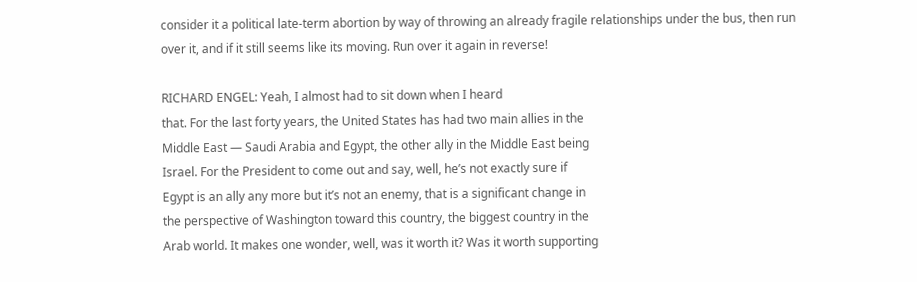consider it a political late-term abortion by way of throwing an already fragile relationships under the bus, then run over it, and if it still seems like its moving. Run over it again in reverse!

RICHARD ENGEL: Yeah, I almost had to sit down when I heard
that. For the last forty years, the United States has had two main allies in the
Middle East — Saudi Arabia and Egypt, the other ally in the Middle East being
Israel. For the President to come out and say, well, he’s not exactly sure if
Egypt is an ally any more but it’s not an enemy, that is a significant change in
the perspective of Washington toward this country, the biggest country in the
Arab world. It makes one wonder, well, was it worth it? Was it worth supporting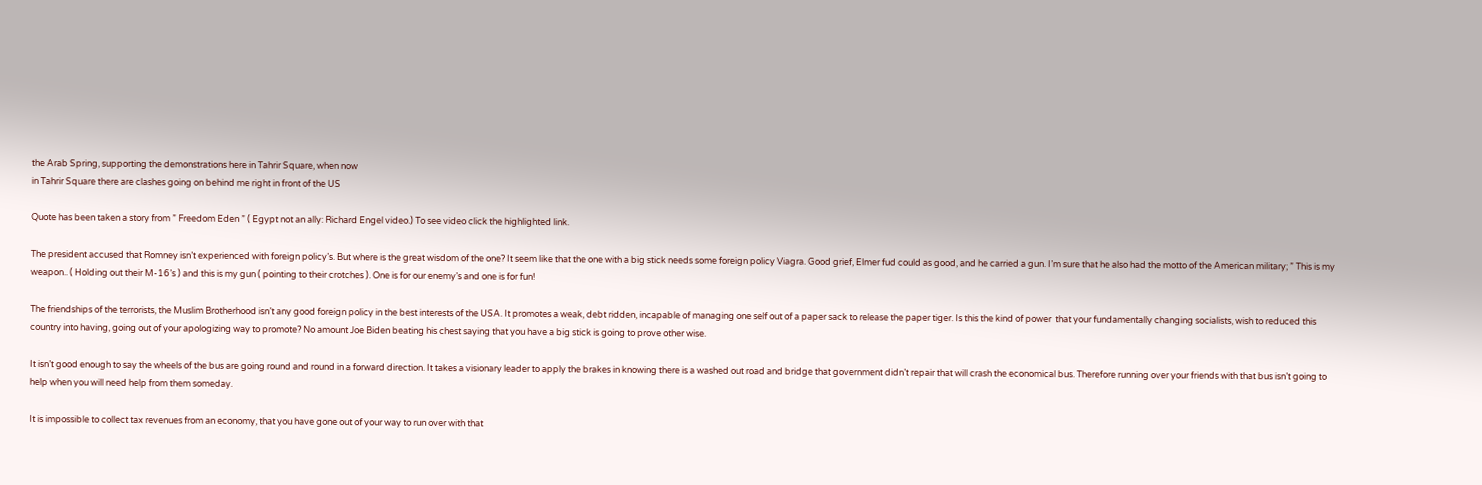the Arab Spring, supporting the demonstrations here in Tahrir Square, when now
in Tahrir Square there are clashes going on behind me right in front of the US

Quote has been taken a story from ” Freedom Eden ” ( Egypt not an ally: Richard Engel video.) To see video click the highlighted link.

The president accused that Romney isn’t experienced with foreign policy’s. But where is the great wisdom of the one? It seem like that the one with a big stick needs some foreign policy Viagra. Good grief, Elmer fud could as good, and he carried a gun. I’m sure that he also had the motto of the American military; ” This is my weapon.. ( Holding out their M-16’s ) and this is my gun ( pointing to their crotches ). One is for our enemy’s and one is for fun!

The friendships of the terrorists, the Muslim Brotherhood isn’t any good foreign policy in the best interests of the USA. It promotes a weak, debt ridden, incapable of managing one self out of a paper sack to release the paper tiger. Is this the kind of power  that your fundamentally changing socialists, wish to reduced this country into having, going out of your apologizing way to promote? No amount Joe Biden beating his chest saying that you have a big stick is going to prove other wise.

It isn’t good enough to say the wheels of the bus are going round and round in a forward direction. It takes a visionary leader to apply the brakes in knowing there is a washed out road and bridge that government didn’t repair that will crash the economical bus. Therefore running over your friends with that bus isn’t going to help when you will need help from them someday.

It is impossible to collect tax revenues from an economy, that you have gone out of your way to run over with that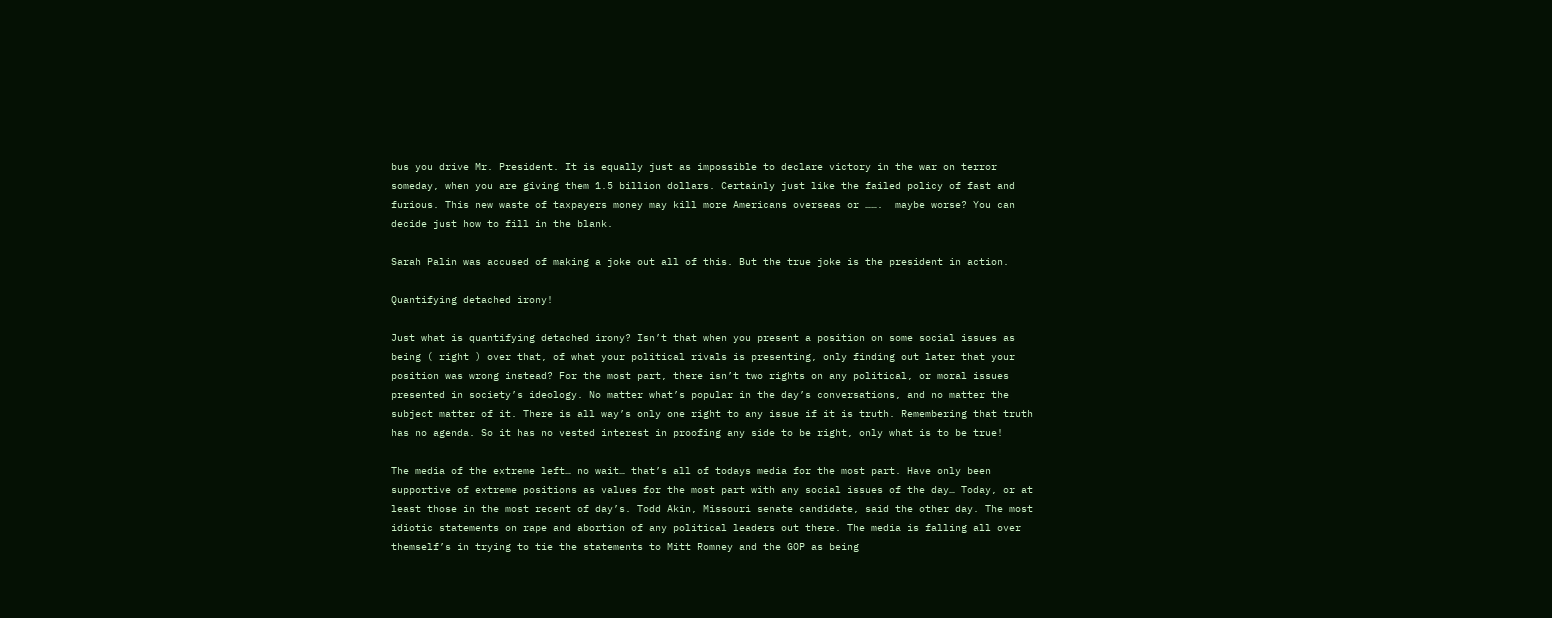bus you drive Mr. President. It is equally just as impossible to declare victory in the war on terror someday, when you are giving them 1.5 billion dollars. Certainly just like the failed policy of fast and furious. This new waste of taxpayers money may kill more Americans overseas or …….  maybe worse? You can decide just how to fill in the blank.

Sarah Palin was accused of making a joke out all of this. But the true joke is the president in action.

Quantifying detached irony!

Just what is quantifying detached irony? Isn’t that when you present a position on some social issues as being ( right ) over that, of what your political rivals is presenting, only finding out later that your position was wrong instead? For the most part, there isn’t two rights on any political, or moral issues presented in society’s ideology. No matter what’s popular in the day’s conversations, and no matter the subject matter of it. There is all way’s only one right to any issue if it is truth. Remembering that truth has no agenda. So it has no vested interest in proofing any side to be right, only what is to be true!

The media of the extreme left… no wait… that’s all of todays media for the most part. Have only been supportive of extreme positions as values for the most part with any social issues of the day… Today, or at least those in the most recent of day’s. Todd Akin, Missouri senate candidate, said the other day. The most idiotic statements on rape and abortion of any political leaders out there. The media is falling all over themself’s in trying to tie the statements to Mitt Romney and the GOP as being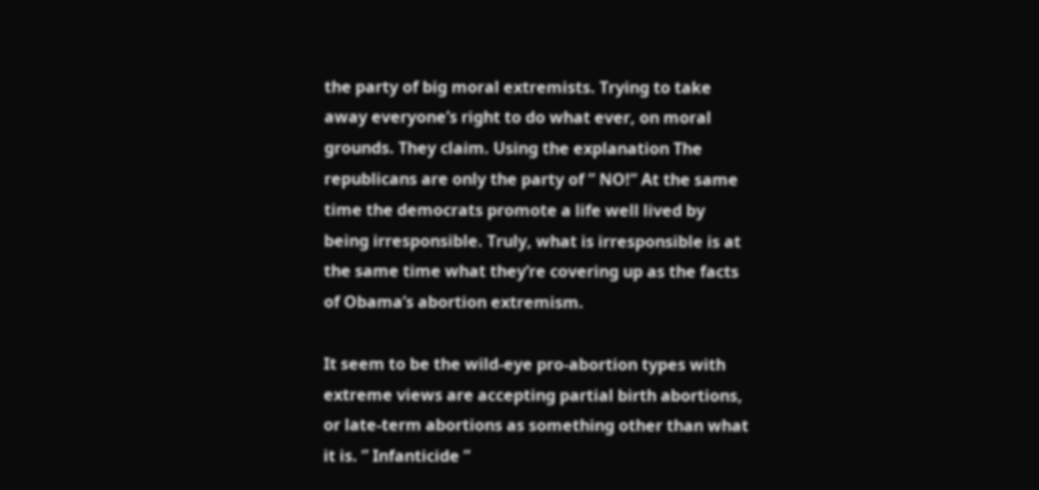the party of big moral extremists. Trying to take away everyone’s right to do what ever, on moral grounds. They claim. Using the explanation The republicans are only the party of ” NO!” At the same time the democrats promote a life well lived by being irresponsible. Truly, what is irresponsible is at the same time what they’re covering up as the facts of Obama’s abortion extremism.

It seem to be the wild-eye pro-abortion types with extreme views are accepting partial birth abortions, or late-term abortions as something other than what it is. ” Infanticide ”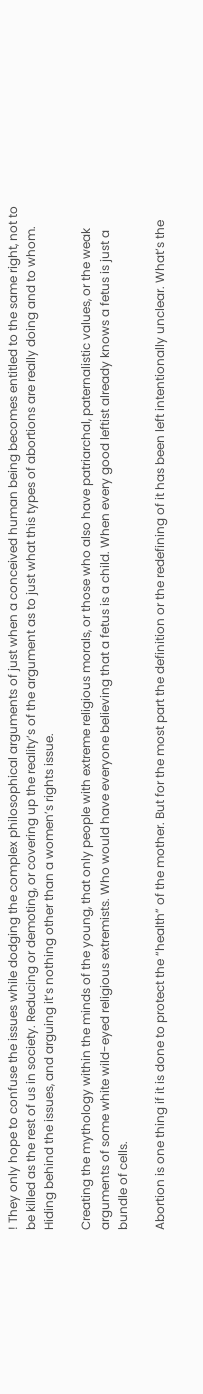! They only hope to confuse the issues while dodging the complex philosophical arguments of just when a conceived human being becomes entitled to the same right, not to be killed as the rest of us in society. Reducing or demoting, or covering up the reality’s of the argument as to just what this types of abortions are really doing and to whom. Hiding behind the issues, and arguing it’s nothing other than a women’s rights issue.

Creating the mythology within the minds of the young, that only people with extreme religious morals, or those who also have patriarchal, paternalistic values, or the weak arguments of some white wild-eyed religious extremists. Who would have everyone believing that a fetus is a child. When every good leftist already knows a fetus is just a bundle of cells.

Abortion is one thing if it is done to protect the “health” of the mother. But for the most part the definition or the redefining of it has been left intentionally unclear. What’s the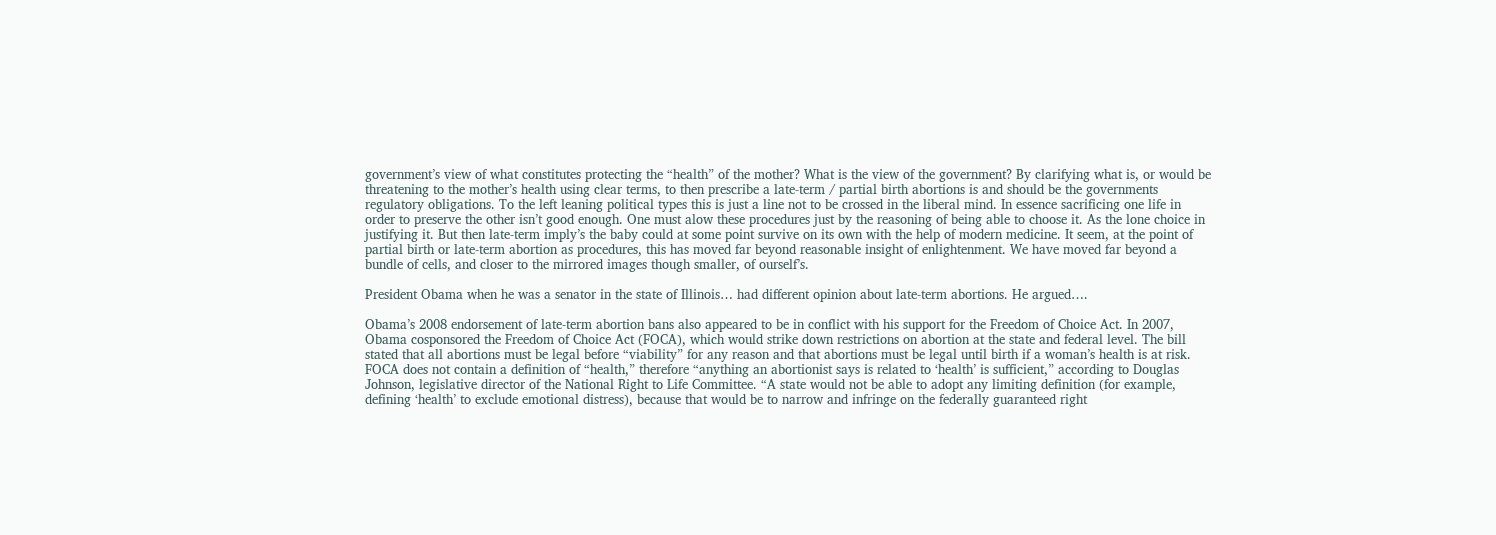government’s view of what constitutes protecting the “health” of the mother? What is the view of the government? By clarifying what is, or would be threatening to the mother’s health using clear terms, to then prescribe a late-term / partial birth abortions is and should be the governments regulatory obligations. To the left leaning political types this is just a line not to be crossed in the liberal mind. In essence sacrificing one life in order to preserve the other isn’t good enough. One must alow these procedures just by the reasoning of being able to choose it. As the lone choice in justifying it. But then late-term imply’s the baby could at some point survive on its own with the help of modern medicine. It seem, at the point of partial birth or late-term abortion as procedures, this has moved far beyond reasonable insight of enlightenment. We have moved far beyond a bundle of cells, and closer to the mirrored images though smaller, of ourself’s.

President Obama when he was a senator in the state of Illinois… had different opinion about late-term abortions. He argued….

Obama’s 2008 endorsement of late-term abortion bans also appeared to be in conflict with his support for the Freedom of Choice Act. In 2007, Obama cosponsored the Freedom of Choice Act (FOCA), which would strike down restrictions on abortion at the state and federal level. The bill stated that all abortions must be legal before “viability” for any reason and that abortions must be legal until birth if a woman’s health is at risk. FOCA does not contain a definition of “health,” therefore “anything an abortionist says is related to ‘health’ is sufficient,” according to Douglas Johnson, legislative director of the National Right to Life Committee. “A state would not be able to adopt any limiting definition (for example, defining ‘health’ to exclude emotional distress), because that would be to narrow and infringe on the federally guaranteed right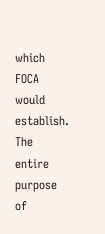which FOCA would establish.  The entire purpose of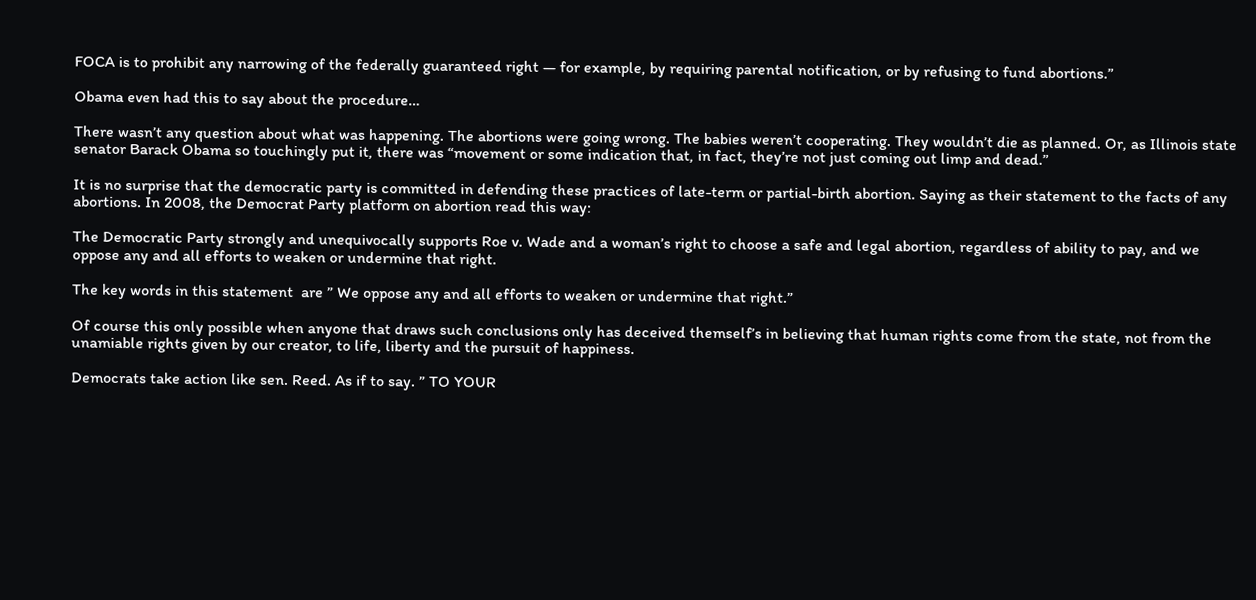FOCA is to prohibit any narrowing of the federally guaranteed right — for example, by requiring parental notification, or by refusing to fund abortions.”

Obama even had this to say about the procedure…

There wasn’t any question about what was happening. The abortions were going wrong. The babies weren’t cooperating. They wouldn’t die as planned. Or, as Illinois state senator Barack Obama so touchingly put it, there was “movement or some indication that, in fact, they’re not just coming out limp and dead.”

It is no surprise that the democratic party is committed in defending these practices of late-term or partial-birth abortion. Saying as their statement to the facts of any abortions. In 2008, the Democrat Party platform on abortion read this way:

The Democratic Party strongly and unequivocally supports Roe v. Wade and a woman’s right to choose a safe and legal abortion, regardless of ability to pay, and we oppose any and all efforts to weaken or undermine that right.

The key words in this statement  are ” We oppose any and all efforts to weaken or undermine that right.”

Of course this only possible when anyone that draws such conclusions only has deceived themself’s in believing that human rights come from the state, not from the unamiable rights given by our creator, to life, liberty and the pursuit of happiness.

Democrats take action like sen. Reed. As if to say. ” TO YOUR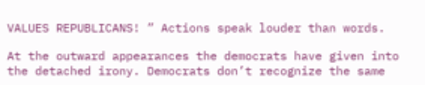VALUES REPUBLICANS! ” Actions speak louder than words.

At the outward appearances the democrats have given into the detached irony. Democrats don’t recognize the same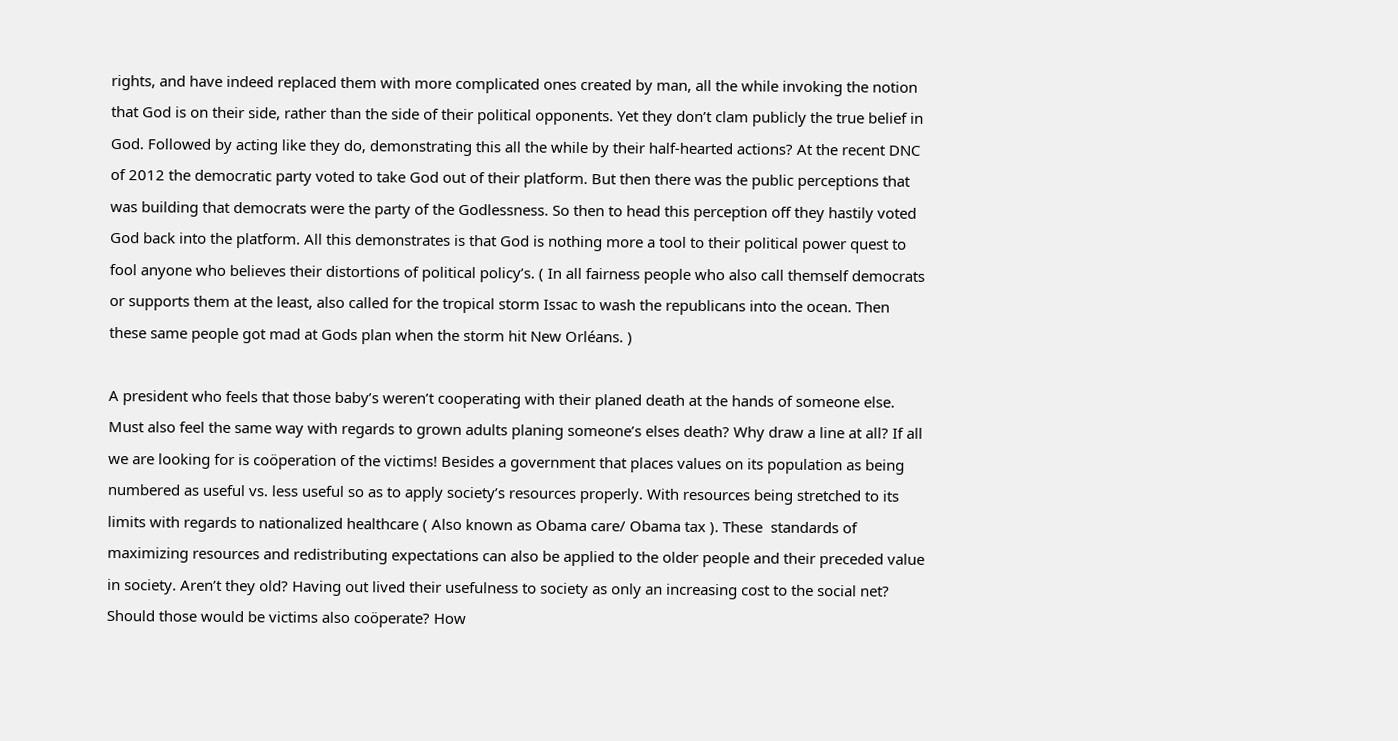rights, and have indeed replaced them with more complicated ones created by man, all the while invoking the notion that God is on their side, rather than the side of their political opponents. Yet they don’t clam publicly the true belief in God. Followed by acting like they do, demonstrating this all the while by their half-hearted actions? At the recent DNC of 2012 the democratic party voted to take God out of their platform. But then there was the public perceptions that was building that democrats were the party of the Godlessness. So then to head this perception off they hastily voted God back into the platform. All this demonstrates is that God is nothing more a tool to their political power quest to fool anyone who believes their distortions of political policy’s. ( In all fairness people who also call themself democrats or supports them at the least, also called for the tropical storm Issac to wash the republicans into the ocean. Then these same people got mad at Gods plan when the storm hit New Orléans. )

A president who feels that those baby’s weren’t cooperating with their planed death at the hands of someone else. Must also feel the same way with regards to grown adults planing someone’s elses death? Why draw a line at all? If all we are looking for is coöperation of the victims! Besides a government that places values on its population as being numbered as useful vs. less useful so as to apply society’s resources properly. With resources being stretched to its limits with regards to nationalized healthcare ( Also known as Obama care/ Obama tax ). These  standards of maximizing resources and redistributing expectations can also be applied to the older people and their preceded value in society. Aren’t they old? Having out lived their usefulness to society as only an increasing cost to the social net? Should those would be victims also coöperate? How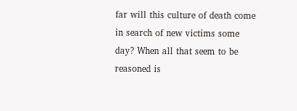far will this culture of death come in search of new victims some day? When all that seem to be reasoned is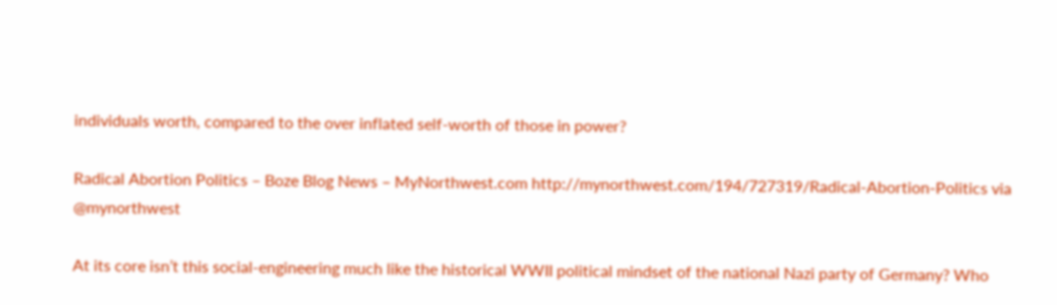individuals worth, compared to the over inflated self-worth of those in power?

Radical Abortion Politics – Boze Blog News – MyNorthwest.com http://mynorthwest.com/194/727319/Radical-Abortion-Politics via @mynorthwest

At its core isn’t this social-engineering much like the historical WWII political mindset of the national Nazi party of Germany? Who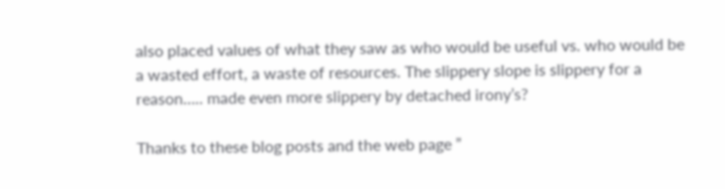also placed values of what they saw as who would be useful vs. who would be a wasted effort, a waste of resources. The slippery slope is slippery for a reason….. made even more slippery by detached irony’s?

Thanks to these blog posts and the web page ”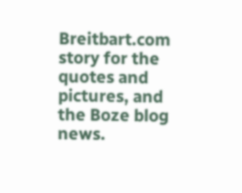Breitbart.com story for the quotes and pictures, and the Boze blog news.